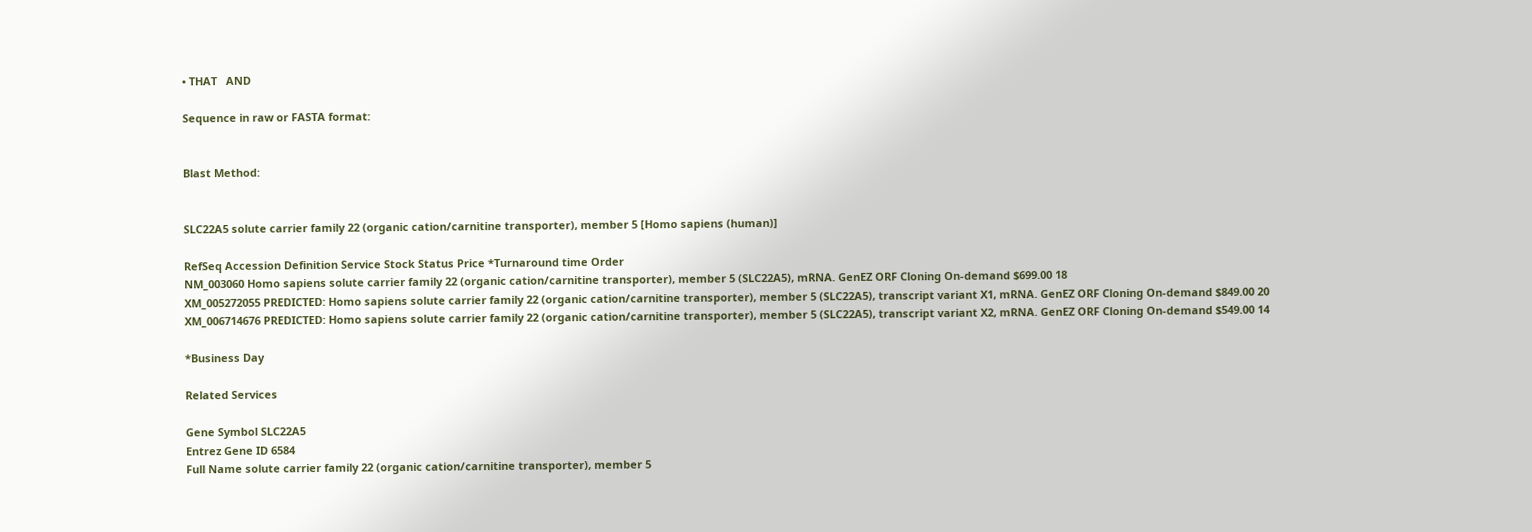• THAT   AND

Sequence in raw or FASTA format:


Blast Method:


SLC22A5 solute carrier family 22 (organic cation/carnitine transporter), member 5 [Homo sapiens (human)]

RefSeq Accession Definition Service Stock Status Price *Turnaround time Order
NM_003060 Homo sapiens solute carrier family 22 (organic cation/carnitine transporter), member 5 (SLC22A5), mRNA. GenEZ ORF Cloning On-demand $699.00 18
XM_005272055 PREDICTED: Homo sapiens solute carrier family 22 (organic cation/carnitine transporter), member 5 (SLC22A5), transcript variant X1, mRNA. GenEZ ORF Cloning On-demand $849.00 20
XM_006714676 PREDICTED: Homo sapiens solute carrier family 22 (organic cation/carnitine transporter), member 5 (SLC22A5), transcript variant X2, mRNA. GenEZ ORF Cloning On-demand $549.00 14

*Business Day

Related Services

Gene Symbol SLC22A5
Entrez Gene ID 6584
Full Name solute carrier family 22 (organic cation/carnitine transporter), member 5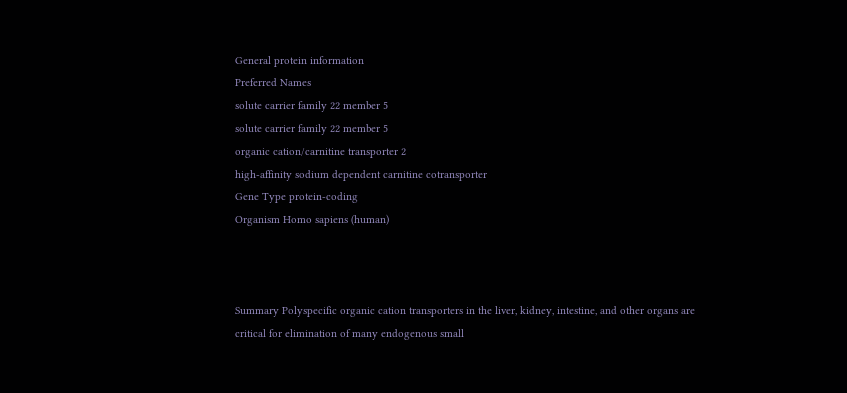General protein information
Preferred Names
solute carrier family 22 member 5
solute carrier family 22 member 5
organic cation/carnitine transporter 2
high-affinity sodium dependent carnitine cotransporter
Gene Type protein-coding
Organism Homo sapiens (human)



Summary Polyspecific organic cation transporters in the liver, kidney, intestine, and other organs are critical for elimination of many endogenous small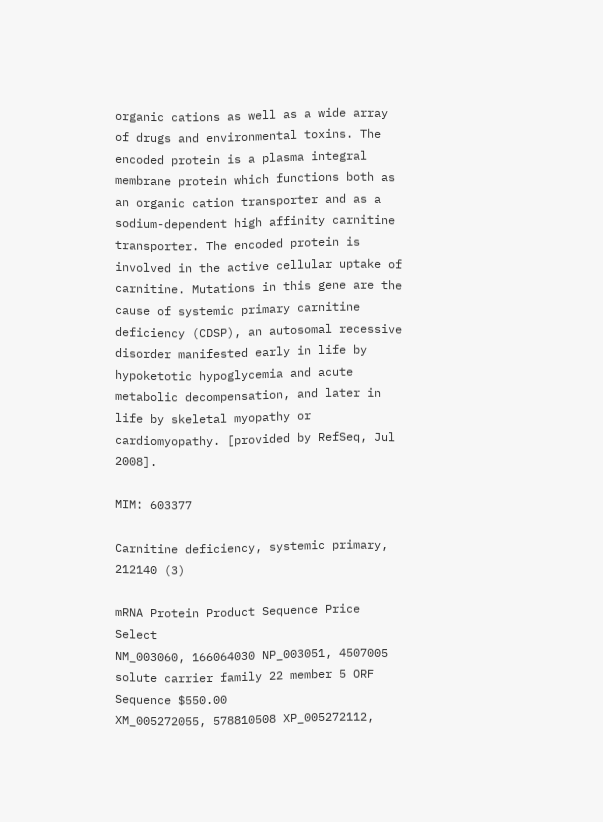organic cations as well as a wide array of drugs and environmental toxins. The encoded protein is a plasma integral membrane protein which functions both as an organic cation transporter and as a sodium-dependent high affinity carnitine transporter. The encoded protein is involved in the active cellular uptake of carnitine. Mutations in this gene are the cause of systemic primary carnitine deficiency (CDSP), an autosomal recessive disorder manifested early in life by hypoketotic hypoglycemia and acute metabolic decompensation, and later in life by skeletal myopathy or cardiomyopathy. [provided by RefSeq, Jul 2008].

MIM: 603377

Carnitine deficiency, systemic primary, 212140 (3)

mRNA Protein Product Sequence Price Select
NM_003060, 166064030 NP_003051, 4507005 solute carrier family 22 member 5 ORF Sequence $550.00
XM_005272055, 578810508 XP_005272112,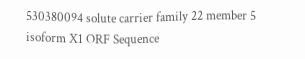530380094 solute carrier family 22 member 5 isoform X1 ORF Sequence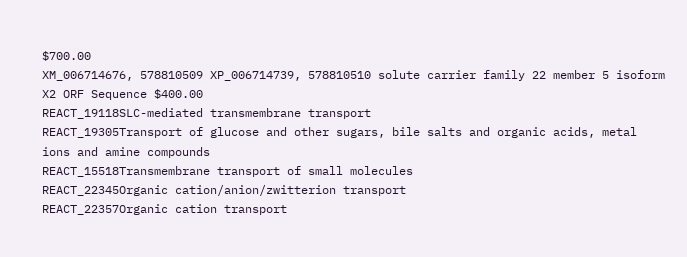$700.00
XM_006714676, 578810509 XP_006714739, 578810510 solute carrier family 22 member 5 isoform X2 ORF Sequence $400.00
REACT_19118SLC-mediated transmembrane transport
REACT_19305Transport of glucose and other sugars, bile salts and organic acids, metal ions and amine compounds
REACT_15518Transmembrane transport of small molecules
REACT_22345Organic cation/anion/zwitterion transport
REACT_22357Organic cation transport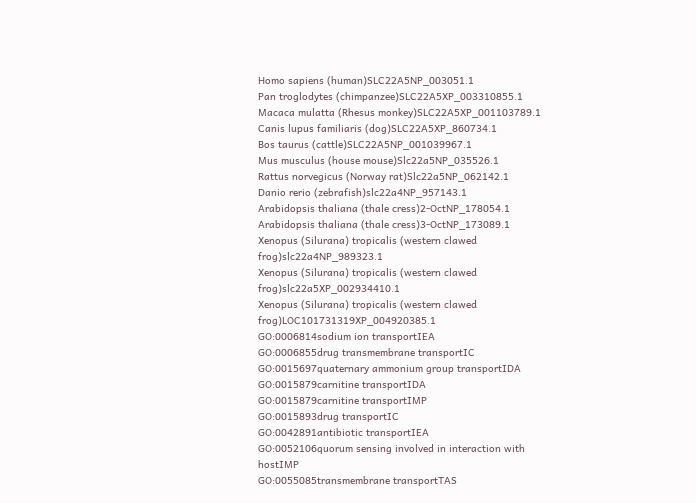Homo sapiens (human)SLC22A5NP_003051.1
Pan troglodytes (chimpanzee)SLC22A5XP_003310855.1
Macaca mulatta (Rhesus monkey)SLC22A5XP_001103789.1
Canis lupus familiaris (dog)SLC22A5XP_860734.1
Bos taurus (cattle)SLC22A5NP_001039967.1
Mus musculus (house mouse)Slc22a5NP_035526.1
Rattus norvegicus (Norway rat)Slc22a5NP_062142.1
Danio rerio (zebrafish)slc22a4NP_957143.1
Arabidopsis thaliana (thale cress)2-OctNP_178054.1
Arabidopsis thaliana (thale cress)3-OctNP_173089.1
Xenopus (Silurana) tropicalis (western clawed frog)slc22a4NP_989323.1
Xenopus (Silurana) tropicalis (western clawed frog)slc22a5XP_002934410.1
Xenopus (Silurana) tropicalis (western clawed frog)LOC101731319XP_004920385.1
GO:0006814sodium ion transportIEA
GO:0006855drug transmembrane transportIC
GO:0015697quaternary ammonium group transportIDA
GO:0015879carnitine transportIDA
GO:0015879carnitine transportIMP
GO:0015893drug transportIC
GO:0042891antibiotic transportIEA
GO:0052106quorum sensing involved in interaction with hostIMP
GO:0055085transmembrane transportTAS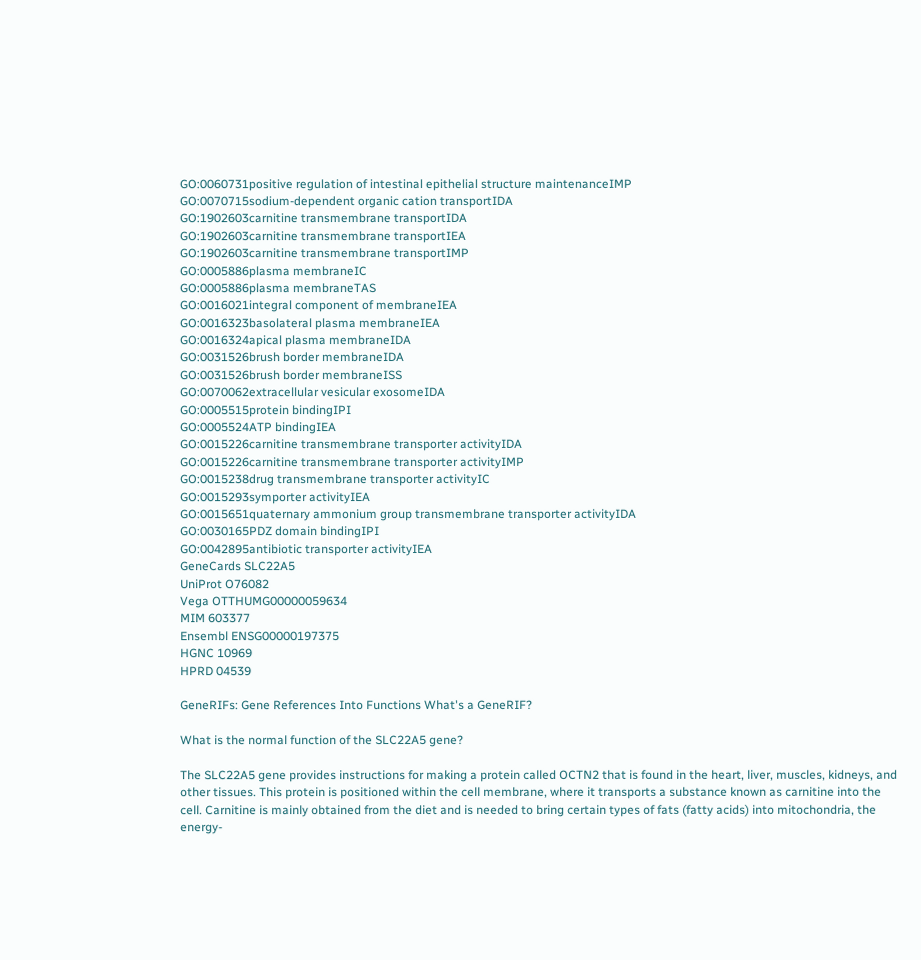GO:0060731positive regulation of intestinal epithelial structure maintenanceIMP
GO:0070715sodium-dependent organic cation transportIDA
GO:1902603carnitine transmembrane transportIDA
GO:1902603carnitine transmembrane transportIEA
GO:1902603carnitine transmembrane transportIMP
GO:0005886plasma membraneIC
GO:0005886plasma membraneTAS
GO:0016021integral component of membraneIEA
GO:0016323basolateral plasma membraneIEA
GO:0016324apical plasma membraneIDA
GO:0031526brush border membraneIDA
GO:0031526brush border membraneISS
GO:0070062extracellular vesicular exosomeIDA
GO:0005515protein bindingIPI
GO:0005524ATP bindingIEA
GO:0015226carnitine transmembrane transporter activityIDA
GO:0015226carnitine transmembrane transporter activityIMP
GO:0015238drug transmembrane transporter activityIC
GO:0015293symporter activityIEA
GO:0015651quaternary ammonium group transmembrane transporter activityIDA
GO:0030165PDZ domain bindingIPI
GO:0042895antibiotic transporter activityIEA
GeneCards SLC22A5
UniProt O76082
Vega OTTHUMG00000059634
MIM 603377
Ensembl ENSG00000197375
HGNC 10969
HPRD 04539

GeneRIFs: Gene References Into Functions What's a GeneRIF?

What is the normal function of the SLC22A5 gene?

The SLC22A5 gene provides instructions for making a protein called OCTN2 that is found in the heart, liver, muscles, kidneys, and other tissues. This protein is positioned within the cell membrane, where it transports a substance known as carnitine into the cell. Carnitine is mainly obtained from the diet and is needed to bring certain types of fats (fatty acids) into mitochondria, the energy-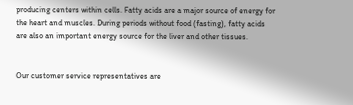producing centers within cells. Fatty acids are a major source of energy for the heart and muscles. During periods without food (fasting), fatty acids are also an important energy source for the liver and other tissues.


Our customer service representatives are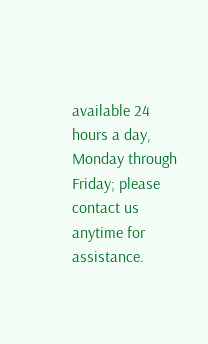available 24 hours a day, Monday through Friday; please contact us anytime for assistance.